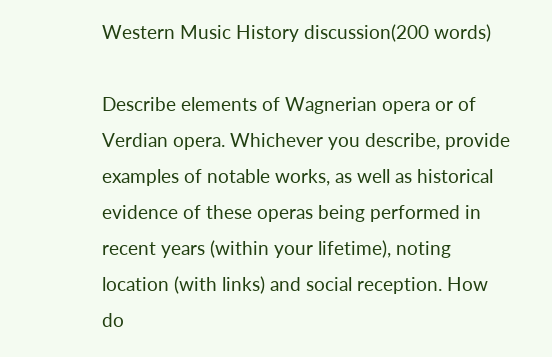Western Music History discussion(200 words)

Describe elements of Wagnerian opera or of Verdian opera. Whichever you describe, provide examples of notable works, as well as historical evidence of these operas being performed in recent years (within your lifetime), noting location (with links) and social reception. How do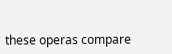these operas compare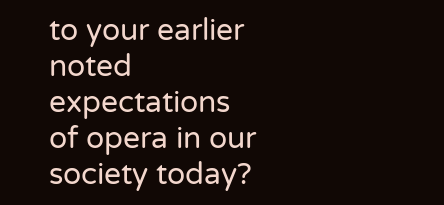to your earlier noted expectations of opera in our society today?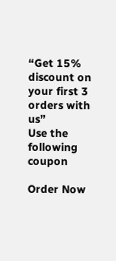“Get 15% discount on your first 3 orders with us”
Use the following coupon

Order Now